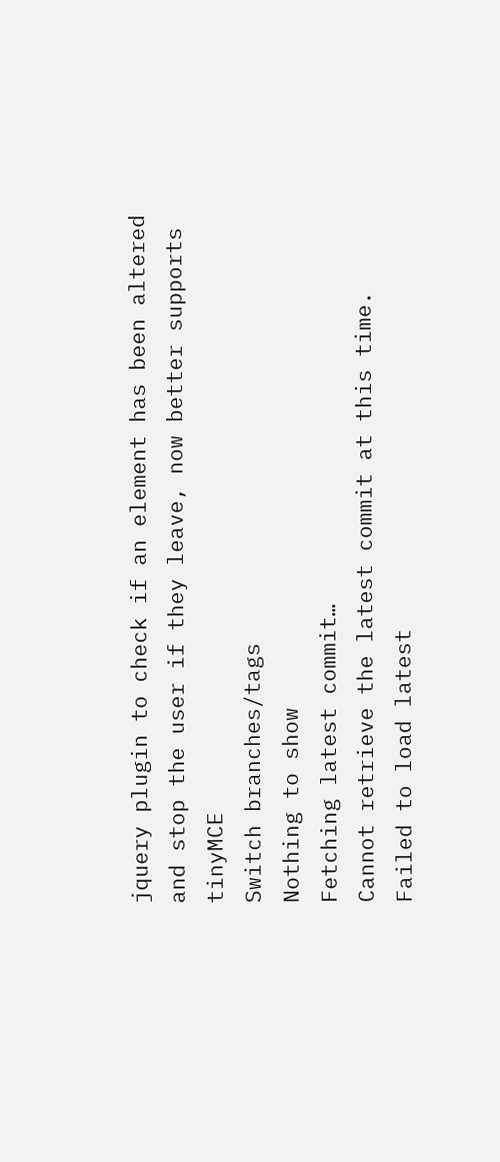jquery plugin to check if an element has been altered and stop the user if they leave, now better supports tinyMCE
Switch branches/tags
Nothing to show
Fetching latest commit…
Cannot retrieve the latest commit at this time.
Failed to load latest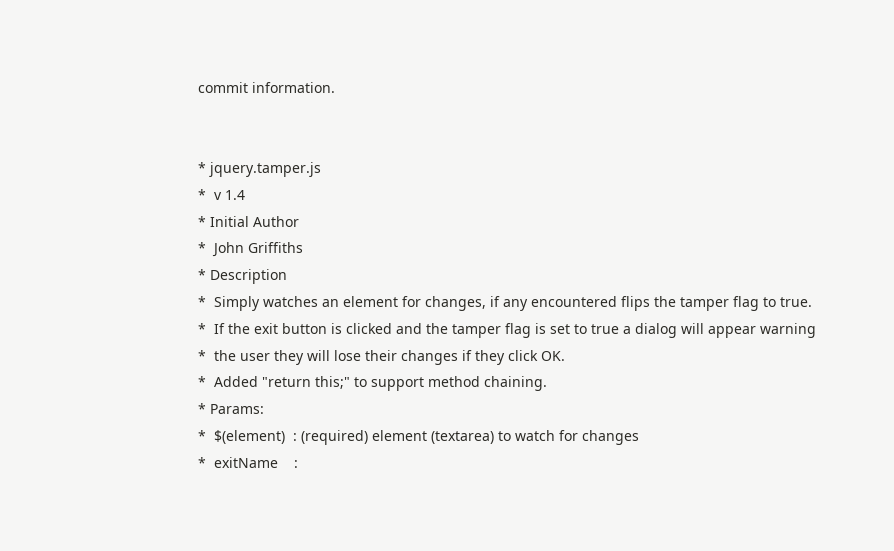commit information.


* jquery.tamper.js
*  v 1.4
* Initial Author
*  John Griffiths
* Description
*  Simply watches an element for changes, if any encountered flips the tamper flag to true.
*  If the exit button is clicked and the tamper flag is set to true a dialog will appear warning
*  the user they will lose their changes if they click OK.
*  Added "return this;" to support method chaining.
* Params:
*  $(element)  : (required) element (textarea) to watch for changes
*  exitName    :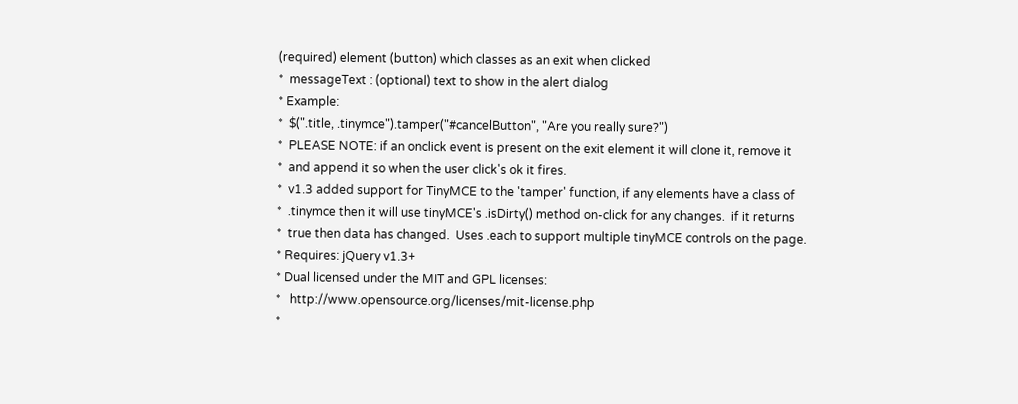(required) element (button) which classes as an exit when clicked
*  messageText : (optional) text to show in the alert dialog
* Example:
*  $(".title, .tinymce").tamper("#cancelButton", "Are you really sure?")
*  PLEASE NOTE: if an onclick event is present on the exit element it will clone it, remove it
*  and append it so when the user click's ok it fires.
*  v1.3 added support for TinyMCE to the 'tamper' function, if any elements have a class of
*  .tinymce then it will use tinyMCE's .isDirty() method on-click for any changes.  if it returns
*  true then data has changed.  Uses .each to support multiple tinyMCE controls on the page.
* Requires: jQuery v1.3+
* Dual licensed under the MIT and GPL licenses:
*   http://www.opensource.org/licenses/mit-license.php
*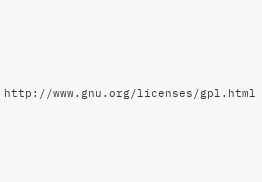http://www.gnu.org/licenses/gpl.html